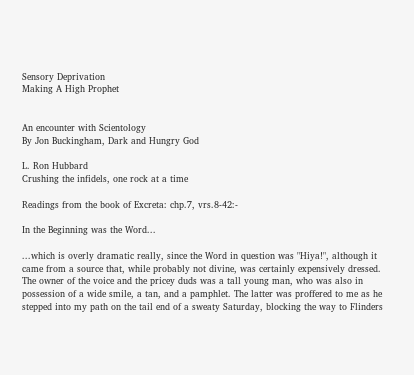Sensory Deprivation
Making A High Prophet


An encounter with Scientology
By Jon Buckingham, Dark and Hungry God

L. Ron Hubbard
Crushing the infidels, one rock at a time

Readings from the book of Excreta: chp.7, vrs.8-42:-

In the Beginning was the Word...

...which is overly dramatic really, since the Word in question was "Hiya!", although it came from a source that, while probably not divine, was certainly expensively dressed. The owner of the voice and the pricey duds was a tall young man, who was also in possession of a wide smile, a tan, and a pamphlet. The latter was proffered to me as he stepped into my path on the tail end of a sweaty Saturday, blocking the way to Flinders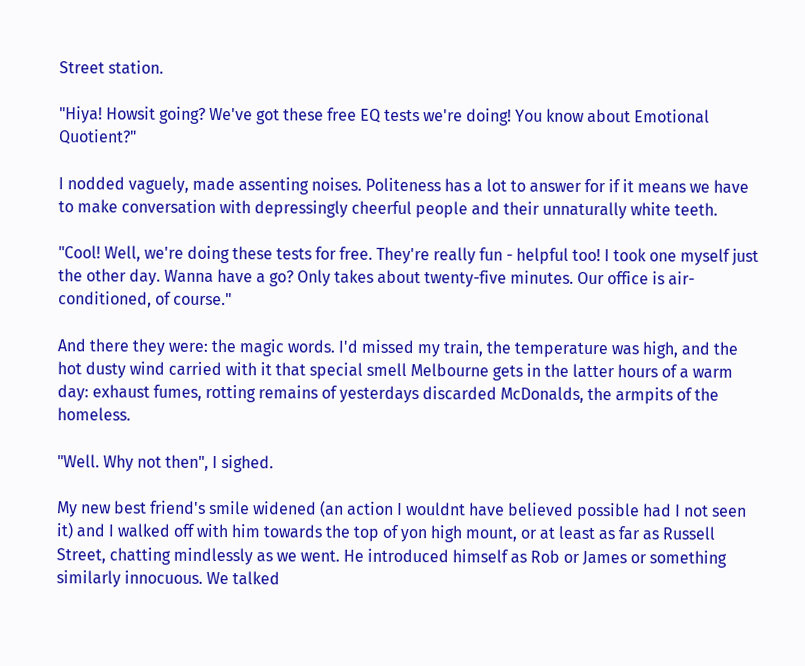Street station.

"Hiya! Howsit going? We've got these free EQ tests we're doing! You know about Emotional Quotient?"

I nodded vaguely, made assenting noises. Politeness has a lot to answer for if it means we have to make conversation with depressingly cheerful people and their unnaturally white teeth.

"Cool! Well, we're doing these tests for free. They're really fun - helpful too! I took one myself just the other day. Wanna have a go? Only takes about twenty-five minutes. Our office is air-conditioned, of course."

And there they were: the magic words. I'd missed my train, the temperature was high, and the hot dusty wind carried with it that special smell Melbourne gets in the latter hours of a warm day: exhaust fumes, rotting remains of yesterdays discarded McDonalds, the armpits of the homeless.

"Well. Why not then", I sighed.

My new best friend's smile widened (an action I wouldnt have believed possible had I not seen it) and I walked off with him towards the top of yon high mount, or at least as far as Russell Street, chatting mindlessly as we went. He introduced himself as Rob or James or something similarly innocuous. We talked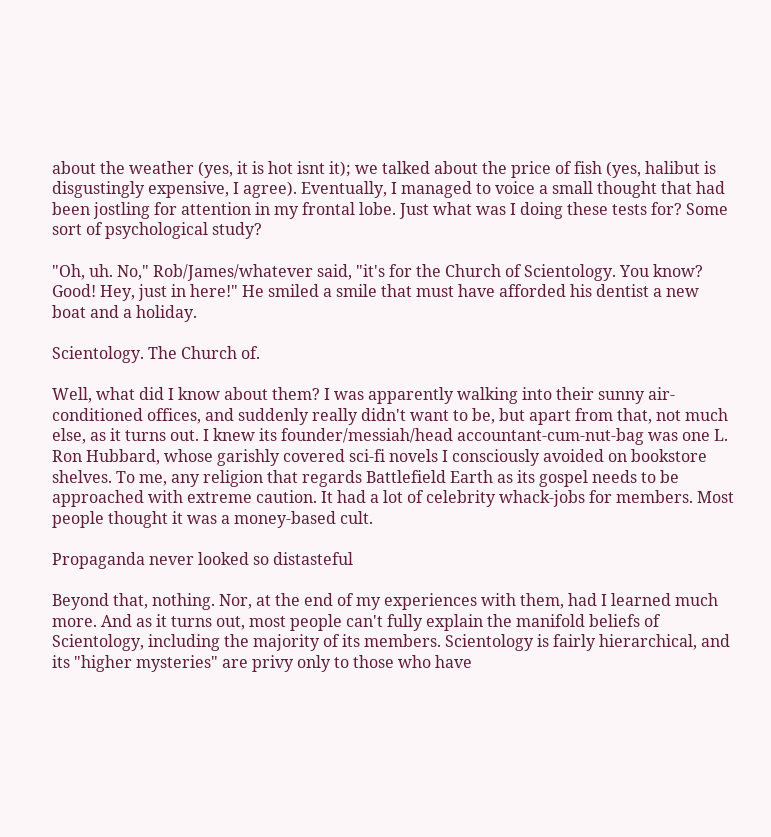about the weather (yes, it is hot isnt it); we talked about the price of fish (yes, halibut is disgustingly expensive, I agree). Eventually, I managed to voice a small thought that had been jostling for attention in my frontal lobe. Just what was I doing these tests for? Some sort of psychological study?

"Oh, uh. No," Rob/James/whatever said, "it's for the Church of Scientology. You know? Good! Hey, just in here!" He smiled a smile that must have afforded his dentist a new boat and a holiday.

Scientology. The Church of.

Well, what did I know about them? I was apparently walking into their sunny air-conditioned offices, and suddenly really didn't want to be, but apart from that, not much else, as it turns out. I knew its founder/messiah/head accountant-cum-nut-bag was one L. Ron Hubbard, whose garishly covered sci-fi novels I consciously avoided on bookstore shelves. To me, any religion that regards Battlefield Earth as its gospel needs to be approached with extreme caution. It had a lot of celebrity whack-jobs for members. Most people thought it was a money-based cult.

Propaganda never looked so distasteful

Beyond that, nothing. Nor, at the end of my experiences with them, had I learned much more. And as it turns out, most people can't fully explain the manifold beliefs of Scientology, including the majority of its members. Scientology is fairly hierarchical, and its "higher mysteries" are privy only to those who have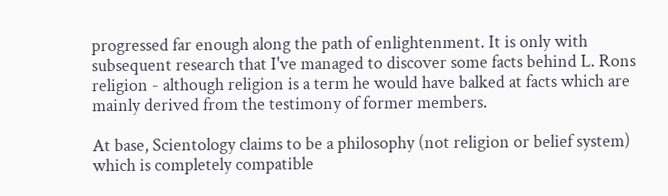progressed far enough along the path of enlightenment. It is only with subsequent research that I've managed to discover some facts behind L. Rons religion - although religion is a term he would have balked at facts which are mainly derived from the testimony of former members.

At base, Scientology claims to be a philosophy (not religion or belief system) which is completely compatible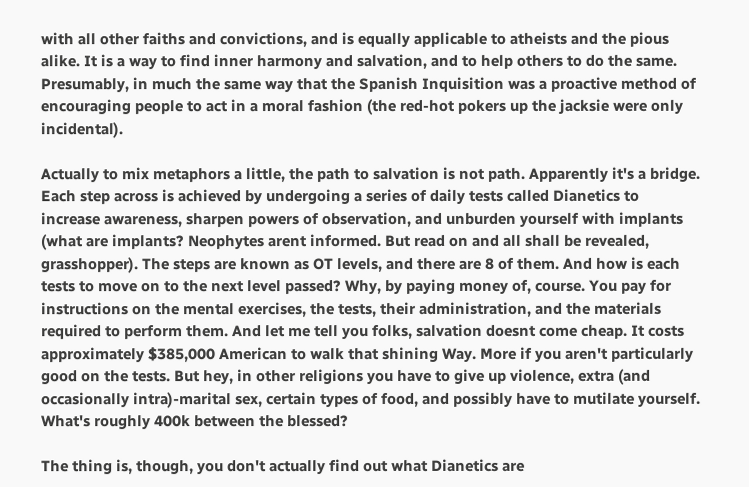with all other faiths and convictions, and is equally applicable to atheists and the pious alike. It is a way to find inner harmony and salvation, and to help others to do the same. Presumably, in much the same way that the Spanish Inquisition was a proactive method of encouraging people to act in a moral fashion (the red-hot pokers up the jacksie were only incidental).

Actually to mix metaphors a little, the path to salvation is not path. Apparently it's a bridge. Each step across is achieved by undergoing a series of daily tests called Dianetics to increase awareness, sharpen powers of observation, and unburden yourself with implants (what are implants? Neophytes arent informed. But read on and all shall be revealed, grasshopper). The steps are known as OT levels, and there are 8 of them. And how is each tests to move on to the next level passed? Why, by paying money of, course. You pay for instructions on the mental exercises, the tests, their administration, and the materials required to perform them. And let me tell you folks, salvation doesnt come cheap. It costs approximately $385,000 American to walk that shining Way. More if you aren't particularly good on the tests. But hey, in other religions you have to give up violence, extra (and occasionally intra)-marital sex, certain types of food, and possibly have to mutilate yourself. What's roughly 400k between the blessed?

The thing is, though, you don't actually find out what Dianetics are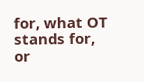for, what OT stands for, or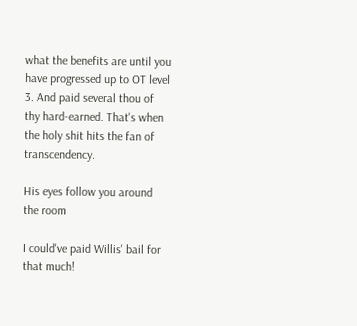what the benefits are until you have progressed up to OT level 3. And paid several thou of thy hard-earned. That's when the holy shit hits the fan of transcendency.

His eyes follow you around the room

I could've paid Willis' bail for that much!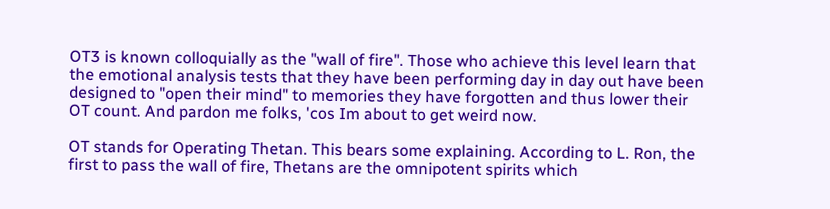OT3 is known colloquially as the "wall of fire". Those who achieve this level learn that the emotional analysis tests that they have been performing day in day out have been designed to "open their mind" to memories they have forgotten and thus lower their OT count. And pardon me folks, 'cos Im about to get weird now.

OT stands for Operating Thetan. This bears some explaining. According to L. Ron, the first to pass the wall of fire, Thetans are the omnipotent spirits which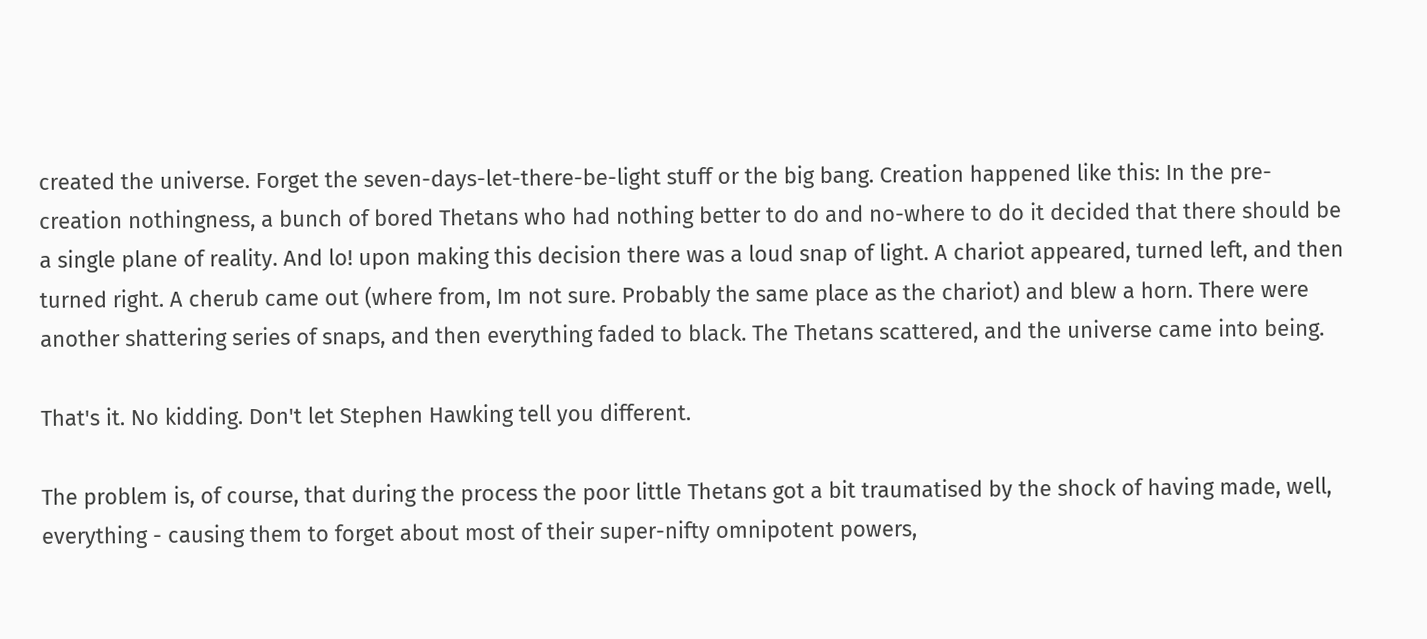created the universe. Forget the seven-days-let-there-be-light stuff or the big bang. Creation happened like this: In the pre-creation nothingness, a bunch of bored Thetans who had nothing better to do and no-where to do it decided that there should be a single plane of reality. And lo! upon making this decision there was a loud snap of light. A chariot appeared, turned left, and then turned right. A cherub came out (where from, Im not sure. Probably the same place as the chariot) and blew a horn. There were another shattering series of snaps, and then everything faded to black. The Thetans scattered, and the universe came into being.

That's it. No kidding. Don't let Stephen Hawking tell you different.

The problem is, of course, that during the process the poor little Thetans got a bit traumatised by the shock of having made, well, everything - causing them to forget about most of their super-nifty omnipotent powers,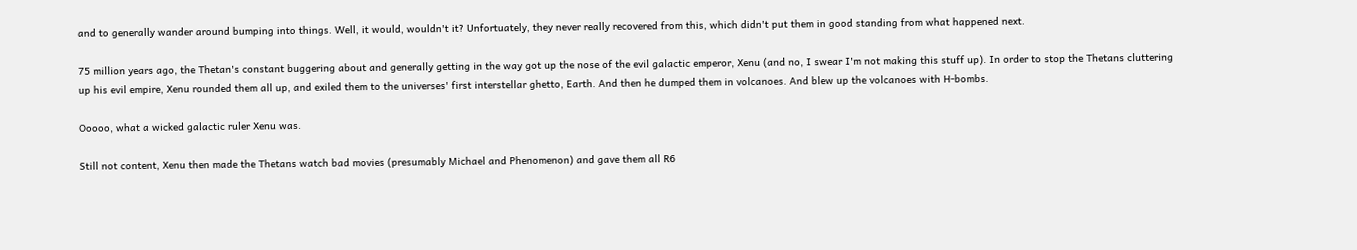and to generally wander around bumping into things. Well, it would, wouldn't it? Unfortuately, they never really recovered from this, which didn't put them in good standing from what happened next.

75 million years ago, the Thetan's constant buggering about and generally getting in the way got up the nose of the evil galactic emperor, Xenu (and no, I swear I'm not making this stuff up). In order to stop the Thetans cluttering up his evil empire, Xenu rounded them all up, and exiled them to the universes' first interstellar ghetto, Earth. And then he dumped them in volcanoes. And blew up the volcanoes with H-bombs.

Ooooo, what a wicked galactic ruler Xenu was.

Still not content, Xenu then made the Thetans watch bad movies (presumably Michael and Phenomenon) and gave them all R6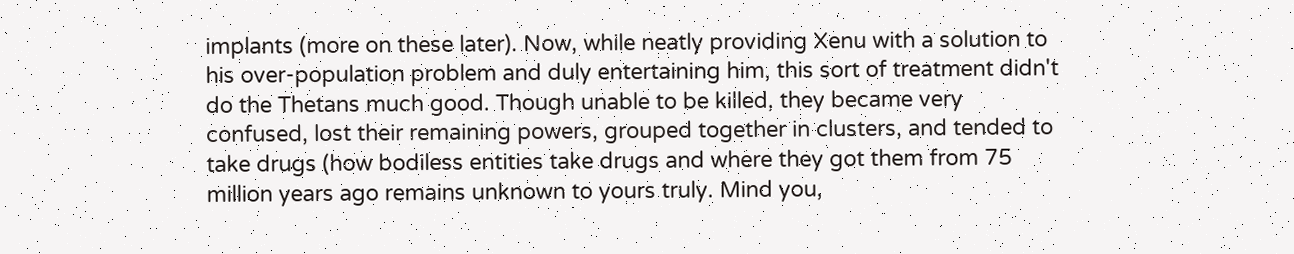implants (more on these later). Now, while neatly providing Xenu with a solution to his over-population problem and duly entertaining him, this sort of treatment didn't do the Thetans much good. Though unable to be killed, they became very confused, lost their remaining powers, grouped together in clusters, and tended to take drugs (how bodiless entities take drugs and where they got them from 75 million years ago remains unknown to yours truly. Mind you,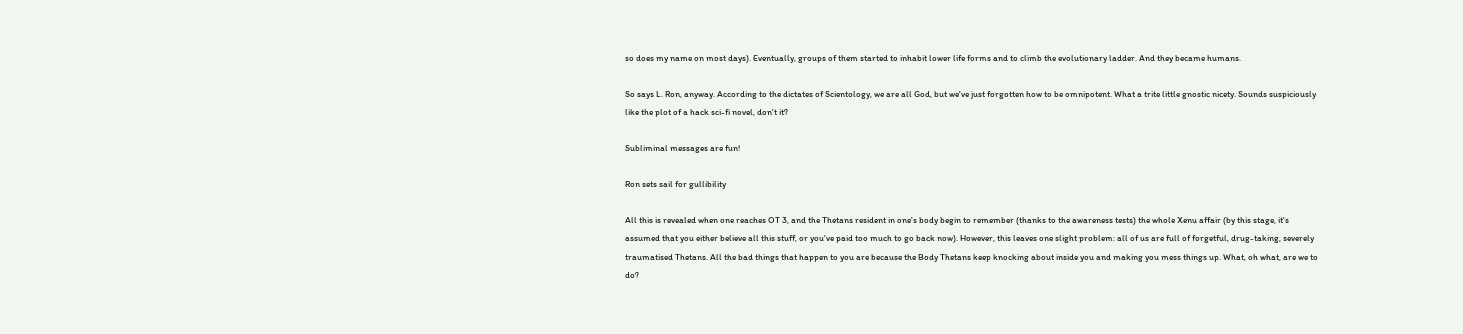so does my name on most days). Eventually, groups of them started to inhabit lower life forms and to climb the evolutionary ladder. And they became humans.

So says L. Ron, anyway. According to the dictates of Scientology, we are all God, but we've just forgotten how to be omnipotent. What a trite little gnostic nicety. Sounds suspiciously like the plot of a hack sci-fi novel, don't it?

Subliminal messages are fun!

Ron sets sail for gullibility

All this is revealed when one reaches OT 3, and the Thetans resident in one's body begin to remember (thanks to the awareness tests) the whole Xenu affair (by this stage, it's assumed that you either believe all this stuff, or you've paid too much to go back now). However, this leaves one slight problem: all of us are full of forgetful, drug-taking, severely traumatised Thetans. All the bad things that happen to you are because the Body Thetans keep knocking about inside you and making you mess things up. What, oh what, are we to do?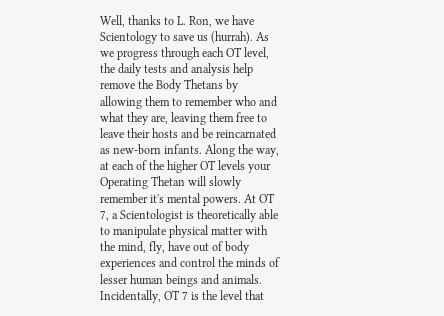Well, thanks to L. Ron, we have Scientology to save us (hurrah). As we progress through each OT level, the daily tests and analysis help remove the Body Thetans by allowing them to remember who and what they are, leaving them free to leave their hosts and be reincarnated as new-born infants. Along the way, at each of the higher OT levels your Operating Thetan will slowly remember it's mental powers. At OT 7, a Scientologist is theoretically able to manipulate physical matter with the mind, fly, have out of body experiences and control the minds of lesser human beings and animals. Incidentally, OT 7 is the level that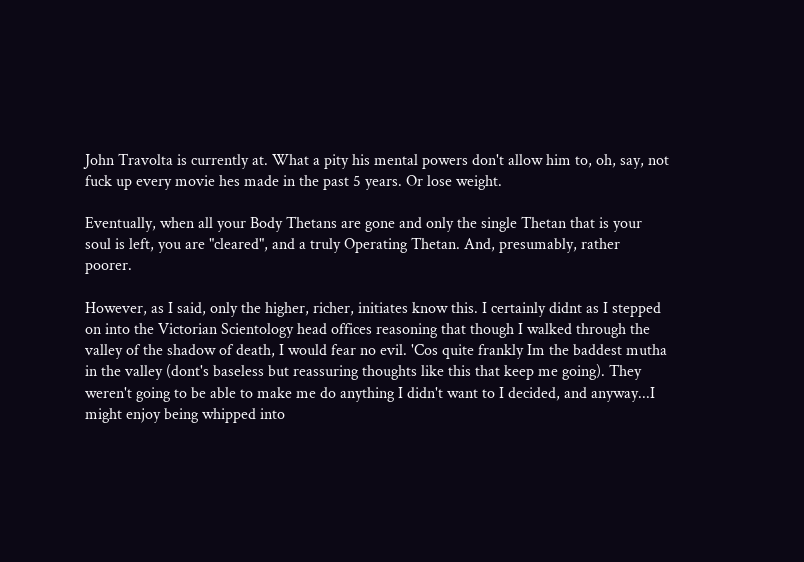John Travolta is currently at. What a pity his mental powers don't allow him to, oh, say, not fuck up every movie hes made in the past 5 years. Or lose weight.

Eventually, when all your Body Thetans are gone and only the single Thetan that is your soul is left, you are "cleared", and a truly Operating Thetan. And, presumably, rather poorer.

However, as I said, only the higher, richer, initiates know this. I certainly didnt as I stepped on into the Victorian Scientology head offices reasoning that though I walked through the valley of the shadow of death, I would fear no evil. 'Cos quite frankly Im the baddest mutha in the valley (dont's baseless but reassuring thoughts like this that keep me going). They weren't going to be able to make me do anything I didn't want to I decided, and anyway...I might enjoy being whipped into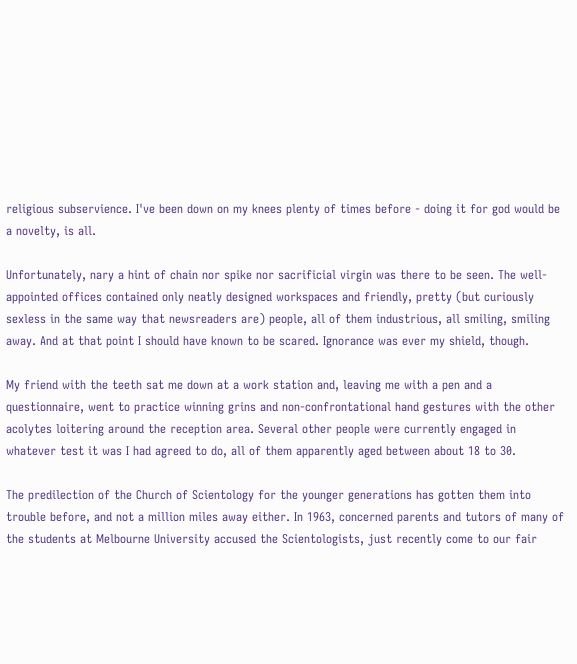religious subservience. I've been down on my knees plenty of times before - doing it for god would be a novelty, is all.

Unfortunately, nary a hint of chain nor spike nor sacrificial virgin was there to be seen. The well-appointed offices contained only neatly designed workspaces and friendly, pretty (but curiously sexless in the same way that newsreaders are) people, all of them industrious, all smiling, smiling away. And at that point I should have known to be scared. Ignorance was ever my shield, though.

My friend with the teeth sat me down at a work station and, leaving me with a pen and a questionnaire, went to practice winning grins and non-confrontational hand gestures with the other acolytes loitering around the reception area. Several other people were currently engaged in whatever test it was I had agreed to do, all of them apparently aged between about 18 to 30.

The predilection of the Church of Scientology for the younger generations has gotten them into trouble before, and not a million miles away either. In 1963, concerned parents and tutors of many of the students at Melbourne University accused the Scientologists, just recently come to our fair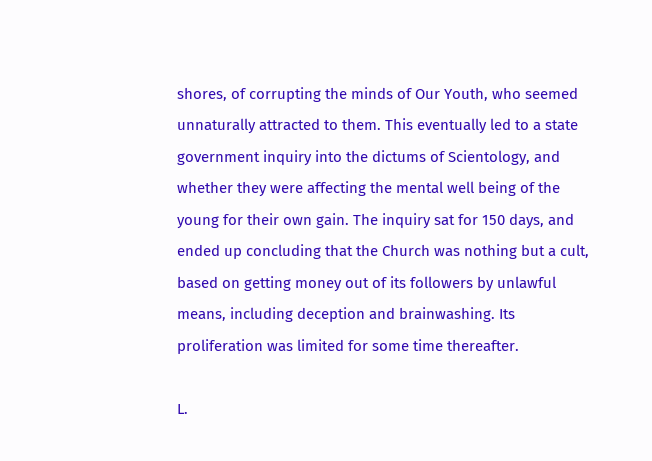shores, of corrupting the minds of Our Youth, who seemed unnaturally attracted to them. This eventually led to a state government inquiry into the dictums of Scientology, and whether they were affecting the mental well being of the young for their own gain. The inquiry sat for 150 days, and ended up concluding that the Church was nothing but a cult, based on getting money out of its followers by unlawful means, including deception and brainwashing. Its proliferation was limited for some time thereafter.

L.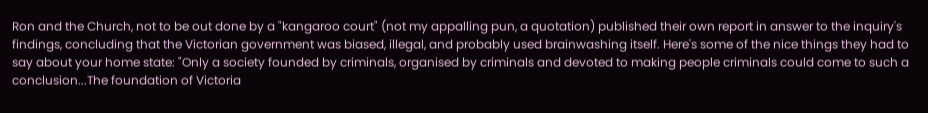Ron and the Church, not to be out done by a "kangaroo court" (not my appalling pun, a quotation) published their own report in answer to the inquiry's findings, concluding that the Victorian government was biased, illegal, and probably used brainwashing itself. Here's some of the nice things they had to say about your home state: "Only a society founded by criminals, organised by criminals and devoted to making people criminals could come to such a conclusion...The foundation of Victoria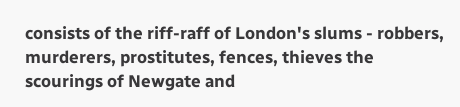consists of the riff-raff of London's slums - robbers, murderers, prostitutes, fences, thieves the scourings of Newgate and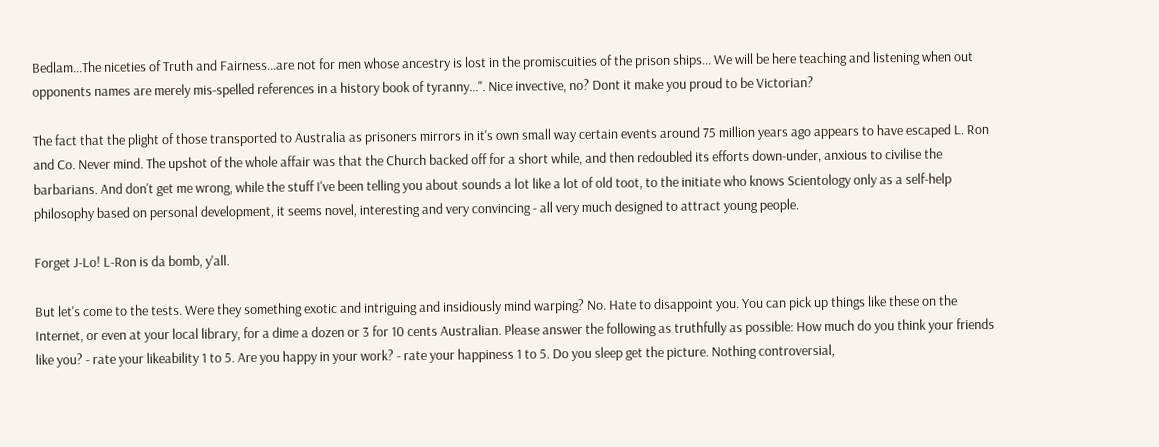Bedlam...The niceties of Truth and Fairness...are not for men whose ancestry is lost in the promiscuities of the prison ships... We will be here teaching and listening when out opponents names are merely mis-spelled references in a history book of tyranny...". Nice invective, no? Dont it make you proud to be Victorian?

The fact that the plight of those transported to Australia as prisoners mirrors in it's own small way certain events around 75 million years ago appears to have escaped L. Ron and Co. Never mind. The upshot of the whole affair was that the Church backed off for a short while, and then redoubled its efforts down-under, anxious to civilise the barbarians. And don't get me wrong, while the stuff I've been telling you about sounds a lot like a lot of old toot, to the initiate who knows Scientology only as a self-help philosophy based on personal development, it seems novel, interesting and very convincing - all very much designed to attract young people.

Forget J-Lo! L-Ron is da bomb, y'all.

But let's come to the tests. Were they something exotic and intriguing and insidiously mind warping? No. Hate to disappoint you. You can pick up things like these on the Internet, or even at your local library, for a dime a dozen or 3 for 10 cents Australian. Please answer the following as truthfully as possible: How much do you think your friends like you? - rate your likeability 1 to 5. Are you happy in your work? - rate your happiness 1 to 5. Do you sleep get the picture. Nothing controversial,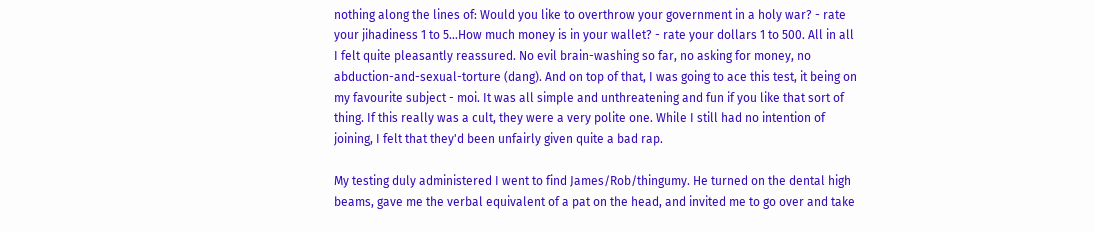nothing along the lines of: Would you like to overthrow your government in a holy war? - rate your jihadiness 1 to 5...How much money is in your wallet? - rate your dollars 1 to 500. All in all I felt quite pleasantly reassured. No evil brain-washing so far, no asking for money, no abduction-and-sexual-torture (dang). And on top of that, I was going to ace this test, it being on my favourite subject - moi. It was all simple and unthreatening and fun if you like that sort of thing. If this really was a cult, they were a very polite one. While I still had no intention of joining, I felt that they'd been unfairly given quite a bad rap.

My testing duly administered I went to find James/Rob/thingumy. He turned on the dental high beams, gave me the verbal equivalent of a pat on the head, and invited me to go over and take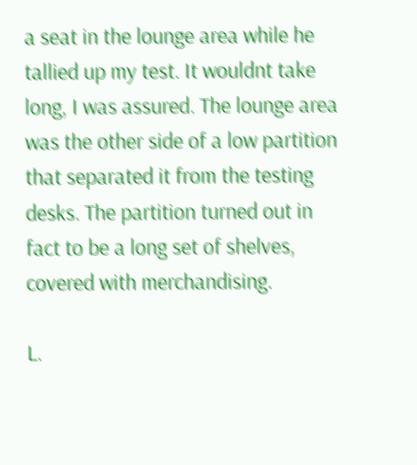a seat in the lounge area while he tallied up my test. It wouldnt take long, I was assured. The lounge area was the other side of a low partition that separated it from the testing desks. The partition turned out in fact to be a long set of shelves, covered with merchandising.

L.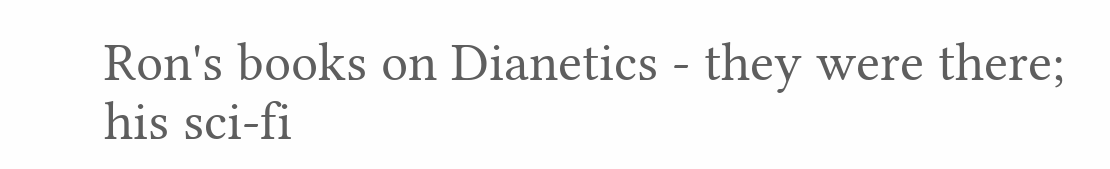Ron's books on Dianetics - they were there; his sci-fi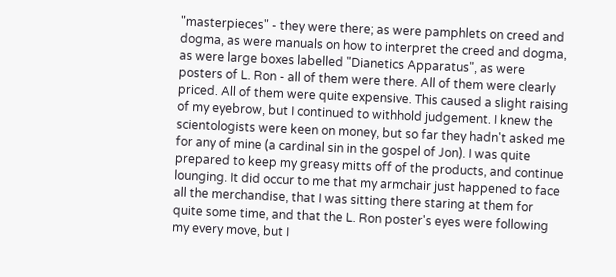"masterpieces" - they were there; as were pamphlets on creed and dogma, as were manuals on how to interpret the creed and dogma, as were large boxes labelled "Dianetics Apparatus", as were posters of L. Ron - all of them were there. All of them were clearly priced. All of them were quite expensive. This caused a slight raising of my eyebrow, but I continued to withhold judgement. I knew the scientologists were keen on money, but so far they hadn't asked me for any of mine (a cardinal sin in the gospel of Jon). I was quite prepared to keep my greasy mitts off of the products, and continue lounging. It did occur to me that my armchair just happened to face all the merchandise, that I was sitting there staring at them for quite some time, and that the L. Ron poster's eyes were following my every move, but I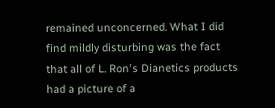remained unconcerned. What I did find mildly disturbing was the fact that all of L. Ron's Dianetics products had a picture of a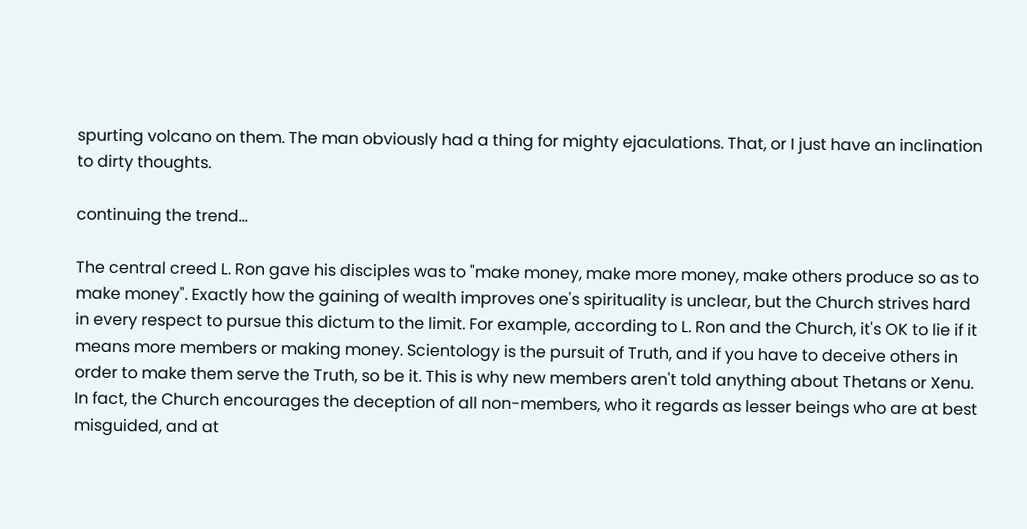spurting volcano on them. The man obviously had a thing for mighty ejaculations. That, or I just have an inclination to dirty thoughts.

continuing the trend...

The central creed L. Ron gave his disciples was to "make money, make more money, make others produce so as to make money". Exactly how the gaining of wealth improves one's spirituality is unclear, but the Church strives hard in every respect to pursue this dictum to the limit. For example, according to L. Ron and the Church, it's OK to lie if it means more members or making money. Scientology is the pursuit of Truth, and if you have to deceive others in order to make them serve the Truth, so be it. This is why new members aren't told anything about Thetans or Xenu. In fact, the Church encourages the deception of all non-members, who it regards as lesser beings who are at best misguided, and at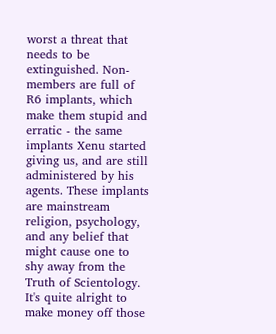worst a threat that needs to be extinguished. Non-members are full of R6 implants, which make them stupid and erratic - the same implants Xenu started giving us, and are still administered by his agents. These implants are mainstream religion, psychology, and any belief that might cause one to shy away from the Truth of Scientology. It's quite alright to make money off those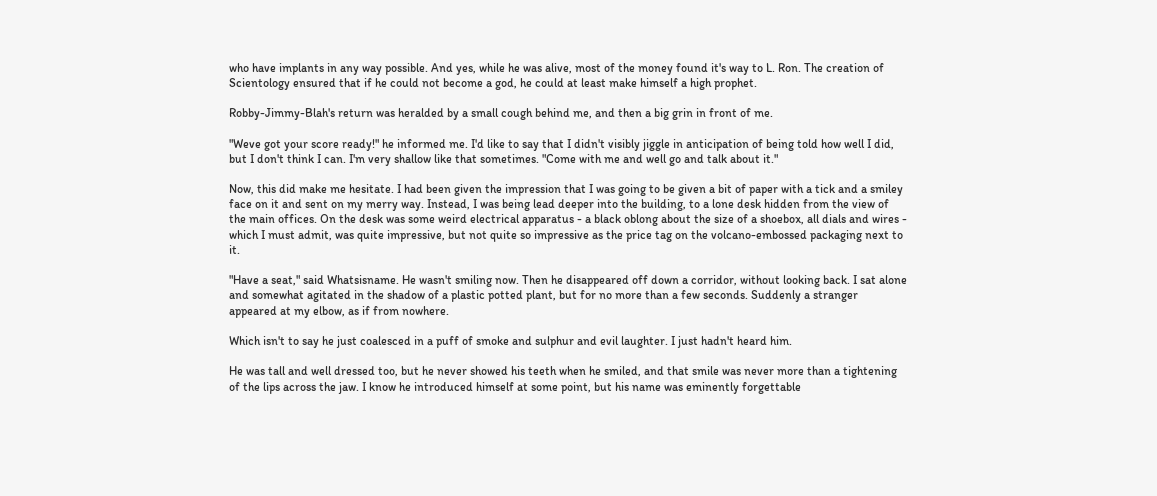who have implants in any way possible. And yes, while he was alive, most of the money found it's way to L. Ron. The creation of Scientology ensured that if he could not become a god, he could at least make himself a high prophet.

Robby-Jimmy-Blah's return was heralded by a small cough behind me, and then a big grin in front of me.

"Weve got your score ready!" he informed me. I'd like to say that I didn't visibly jiggle in anticipation of being told how well I did, but I don't think I can. I'm very shallow like that sometimes. "Come with me and well go and talk about it."

Now, this did make me hesitate. I had been given the impression that I was going to be given a bit of paper with a tick and a smiley face on it and sent on my merry way. Instead, I was being lead deeper into the building, to a lone desk hidden from the view of the main offices. On the desk was some weird electrical apparatus - a black oblong about the size of a shoebox, all dials and wires - which I must admit, was quite impressive, but not quite so impressive as the price tag on the volcano-embossed packaging next to it.

"Have a seat," said Whatsisname. He wasn't smiling now. Then he disappeared off down a corridor, without looking back. I sat alone and somewhat agitated in the shadow of a plastic potted plant, but for no more than a few seconds. Suddenly a stranger appeared at my elbow, as if from nowhere.

Which isn't to say he just coalesced in a puff of smoke and sulphur and evil laughter. I just hadn't heard him.

He was tall and well dressed too, but he never showed his teeth when he smiled, and that smile was never more than a tightening of the lips across the jaw. I know he introduced himself at some point, but his name was eminently forgettable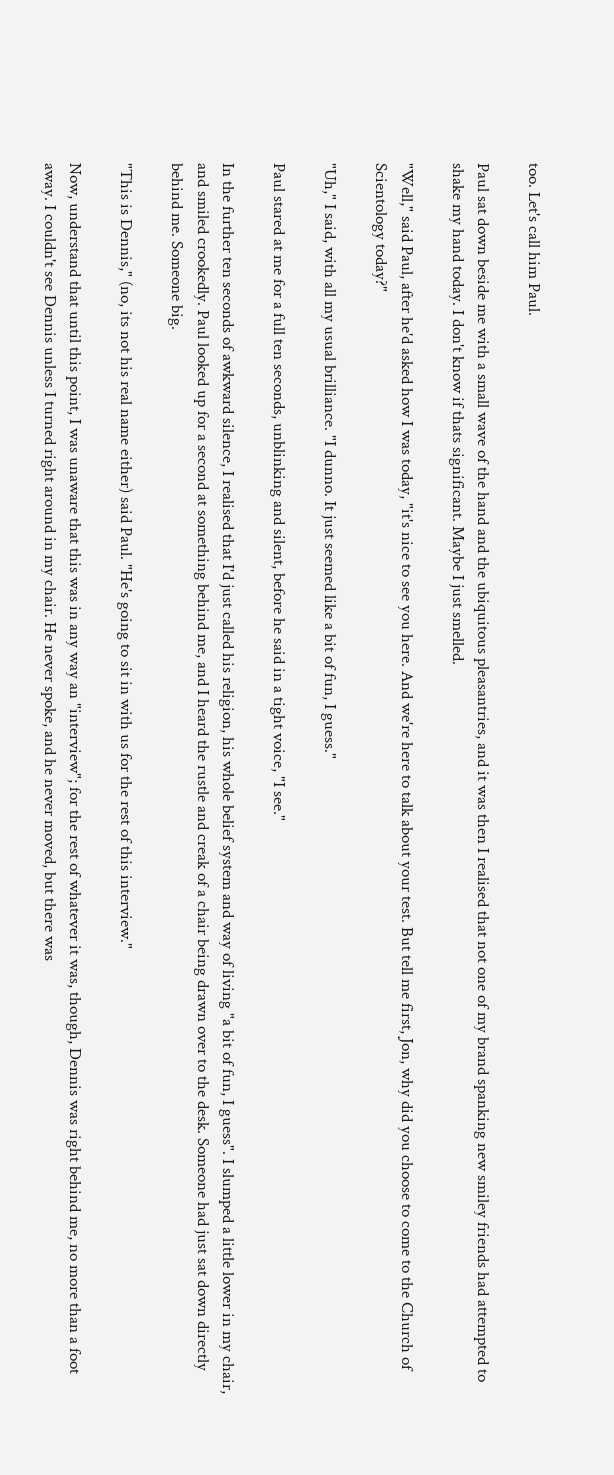too. Let's call him Paul.

Paul sat down beside me with a small wave of the hand and the ubiquitous pleasantries, and it was then I realised that not one of my brand spanking new smiley friends had attempted to shake my hand today. I don't know if thats significant. Maybe I just smelled.

"Well," said Paul, after he'd asked how I was today, "it's nice to see you here. And we're here to talk about your test. But tell me first, Jon, why did you choose to come to the Church of Scientology today?"

"Uh," I said, with all my usual brilliance. "I dunno. It just seemed like a bit of fun, I guess."

Paul stared at me for a full ten seconds, unblinking and silent, before he said in a tight voice, "I see."

In the further ten seconds of awkward silence, I realised that I'd just called his religion, his whole belief system and way of living "a bit of fun, I guess". I slumped a little lower in my chair, and smiled crookedly. Paul looked up for a second at something behind me, and I heard the rustle and creak of a chair being drawn over to the desk. Someone had just sat down directly behind me. Someone big.

"This is Dennis," (no, its not his real name either) said Paul. "He's going to sit in with us for the rest of this interview."

Now, understand that until this point, I was unaware that this was in any way an "interview"; for the rest of whatever it was, though, Dennis was right behind me, no more than a foot away. I couldn't see Dennis unless I turned right around in my chair. He never spoke, and he never moved, but there was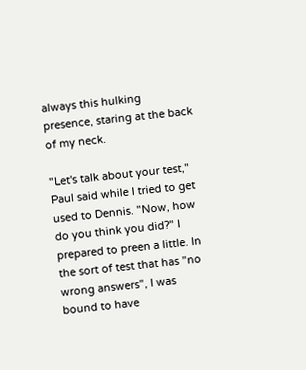always this hulking presence, staring at the back of my neck.

"Let's talk about your test," Paul said while I tried to get used to Dennis. "Now, how do you think you did?" I prepared to preen a little. In the sort of test that has "no wrong answers", I was bound to have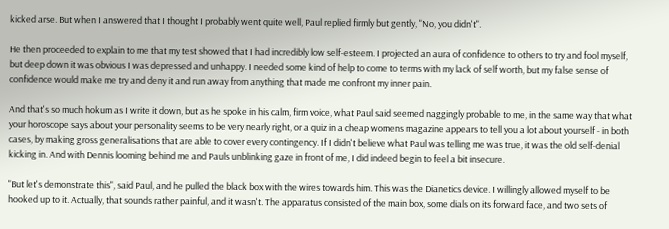kicked arse. But when I answered that I thought I probably went quite well, Paul replied firmly but gently, "No, you didn't".

He then proceeded to explain to me that my test showed that I had incredibly low self-esteem. I projected an aura of confidence to others to try and fool myself, but deep down it was obvious I was depressed and unhappy. I needed some kind of help to come to terms with my lack of self worth, but my false sense of confidence would make me try and deny it and run away from anything that made me confront my inner pain.

And that's so much hokum as I write it down, but as he spoke in his calm, firm voice, what Paul said seemed naggingly probable to me, in the same way that what your horoscope says about your personality seems to be very nearly right, or a quiz in a cheap womens magazine appears to tell you a lot about yourself - in both cases, by making gross generalisations that are able to cover every contingency. If I didn't believe what Paul was telling me was true, it was the old self-denial kicking in. And with Dennis looming behind me and Pauls unblinking gaze in front of me, I did indeed begin to feel a bit insecure.

"But let's demonstrate this", said Paul, and he pulled the black box with the wires towards him. This was the Dianetics device. I willingly allowed myself to be hooked up to it. Actually, that sounds rather painful, and it wasn't. The apparatus consisted of the main box, some dials on its forward face, and two sets of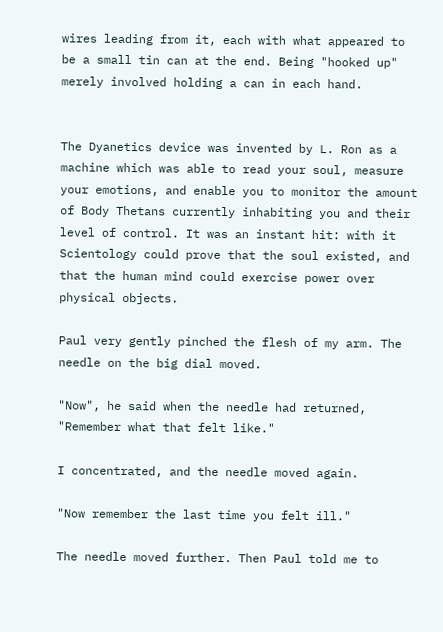wires leading from it, each with what appeared to be a small tin can at the end. Being "hooked up" merely involved holding a can in each hand.


The Dyanetics device was invented by L. Ron as a machine which was able to read your soul, measure your emotions, and enable you to monitor the amount of Body Thetans currently inhabiting you and their level of control. It was an instant hit: with it Scientology could prove that the soul existed, and that the human mind could exercise power over physical objects.

Paul very gently pinched the flesh of my arm. The needle on the big dial moved.

"Now", he said when the needle had returned, "Remember what that felt like."

I concentrated, and the needle moved again.

"Now remember the last time you felt ill."

The needle moved further. Then Paul told me to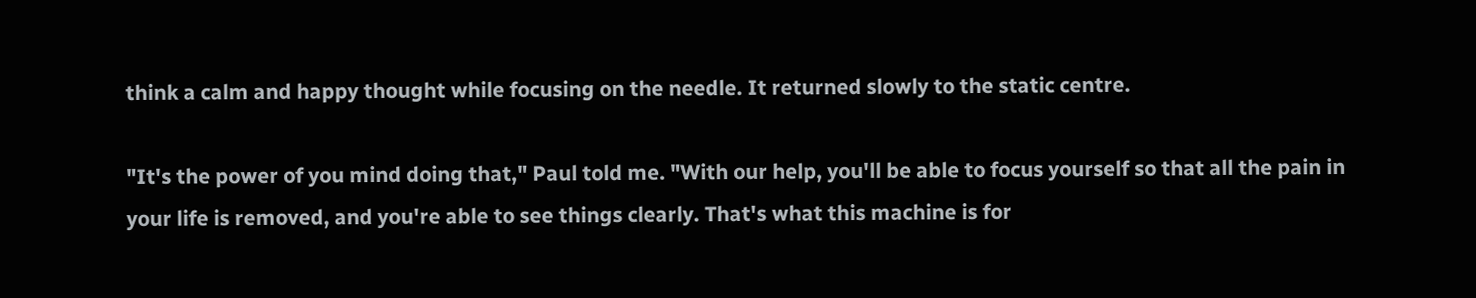think a calm and happy thought while focusing on the needle. It returned slowly to the static centre.

"It's the power of you mind doing that," Paul told me. "With our help, you'll be able to focus yourself so that all the pain in your life is removed, and you're able to see things clearly. That's what this machine is for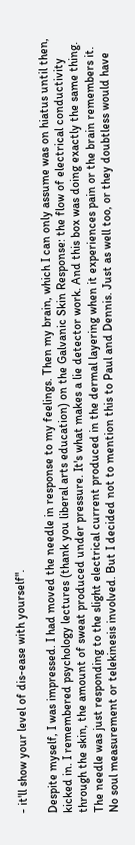- it'll show your level of dis-ease with yourself".

Despite myself, I was impressed. I had moved the needle in response to my feelings. Then my brain, which I can only assume was on hiatus until then, kicked in. I remembered psychology lectures (thank you liberal arts education) on the Galvanic Skin Response: the flow of electrical conductivity through the skin, the amount of sweat produced under pressure. It's what makes a lie detector work. And this box was doing exactly the same thing. The needle was just responding to the slight electrical current produced in the dermal layering when it experiences pain or the brain remembers it. No soul measurement or telekinesis involved. But I decided not to mention this to Paul and Dennis. Just as well too, or they doubtless would have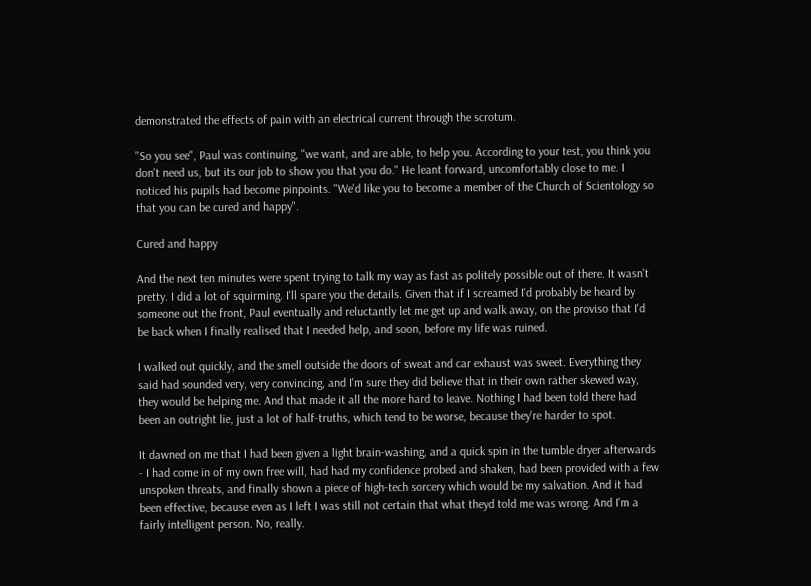demonstrated the effects of pain with an electrical current through the scrotum.

"So you see", Paul was continuing, "we want, and are able, to help you. According to your test, you think you don't need us, but its our job to show you that you do." He leant forward, uncomfortably close to me. I noticed his pupils had become pinpoints. "We'd like you to become a member of the Church of Scientology so that you can be cured and happy".

Cured and happy

And the next ten minutes were spent trying to talk my way as fast as politely possible out of there. It wasn't pretty. I did a lot of squirming. I'll spare you the details. Given that if I screamed I'd probably be heard by someone out the front, Paul eventually and reluctantly let me get up and walk away, on the proviso that I'd be back when I finally realised that I needed help, and soon, before my life was ruined.

I walked out quickly, and the smell outside the doors of sweat and car exhaust was sweet. Everything they said had sounded very, very convincing, and I'm sure they did believe that in their own rather skewed way, they would be helping me. And that made it all the more hard to leave. Nothing I had been told there had been an outright lie, just a lot of half-truths, which tend to be worse, because they're harder to spot.

It dawned on me that I had been given a light brain-washing, and a quick spin in the tumble dryer afterwards - I had come in of my own free will, had had my confidence probed and shaken, had been provided with a few unspoken threats, and finally shown a piece of high-tech sorcery which would be my salvation. And it had been effective, because even as I left I was still not certain that what theyd told me was wrong. And I'm a fairly intelligent person. No, really.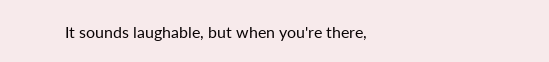It sounds laughable, but when you're there,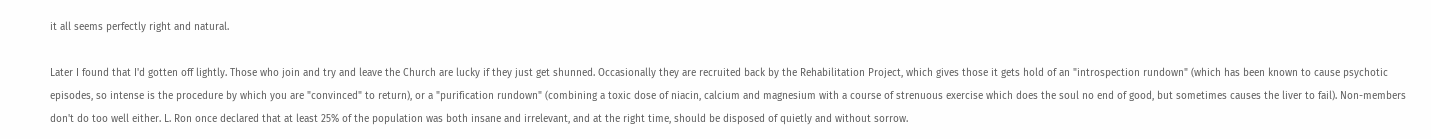it all seems perfectly right and natural.

Later I found that I'd gotten off lightly. Those who join and try and leave the Church are lucky if they just get shunned. Occasionally they are recruited back by the Rehabilitation Project, which gives those it gets hold of an "introspection rundown" (which has been known to cause psychotic episodes, so intense is the procedure by which you are "convinced" to return), or a "purification rundown" (combining a toxic dose of niacin, calcium and magnesium with a course of strenuous exercise which does the soul no end of good, but sometimes causes the liver to fail). Non-members don't do too well either. L. Ron once declared that at least 25% of the population was both insane and irrelevant, and at the right time, should be disposed of quietly and without sorrow.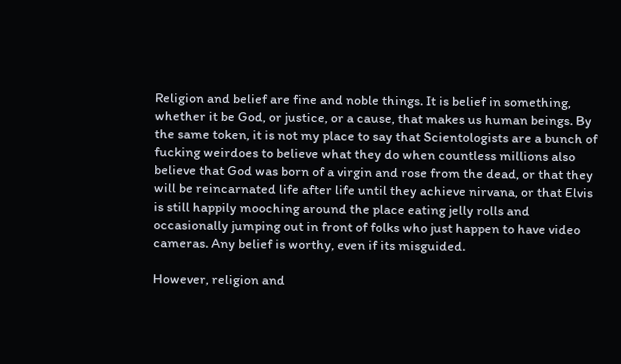Religion and belief are fine and noble things. It is belief in something, whether it be God, or justice, or a cause, that makes us human beings. By the same token, it is not my place to say that Scientologists are a bunch of fucking weirdoes to believe what they do when countless millions also believe that God was born of a virgin and rose from the dead, or that they will be reincarnated life after life until they achieve nirvana, or that Elvis is still happily mooching around the place eating jelly rolls and occasionally jumping out in front of folks who just happen to have video cameras. Any belief is worthy, even if its misguided.

However, religion and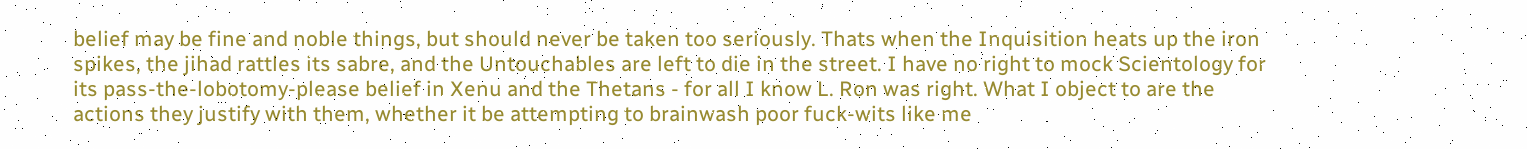belief may be fine and noble things, but should never be taken too seriously. Thats when the Inquisition heats up the iron spikes, the jihad rattles its sabre, and the Untouchables are left to die in the street. I have no right to mock Scientology for its pass-the-lobotomy-please belief in Xenu and the Thetans - for all I know L. Ron was right. What I object to are the actions they justify with them, whether it be attempting to brainwash poor fuck-wits like me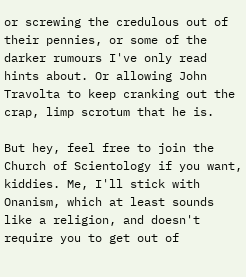or screwing the credulous out of their pennies, or some of the darker rumours I've only read hints about. Or allowing John Travolta to keep cranking out the crap, limp scrotum that he is.

But hey, feel free to join the Church of Scientology if you want, kiddies. Me, I'll stick with Onanism, which at least sounds like a religion, and doesn't require you to get out of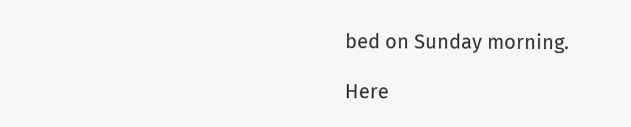bed on Sunday morning.

Here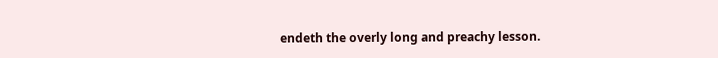endeth the overly long and preachy lesson.